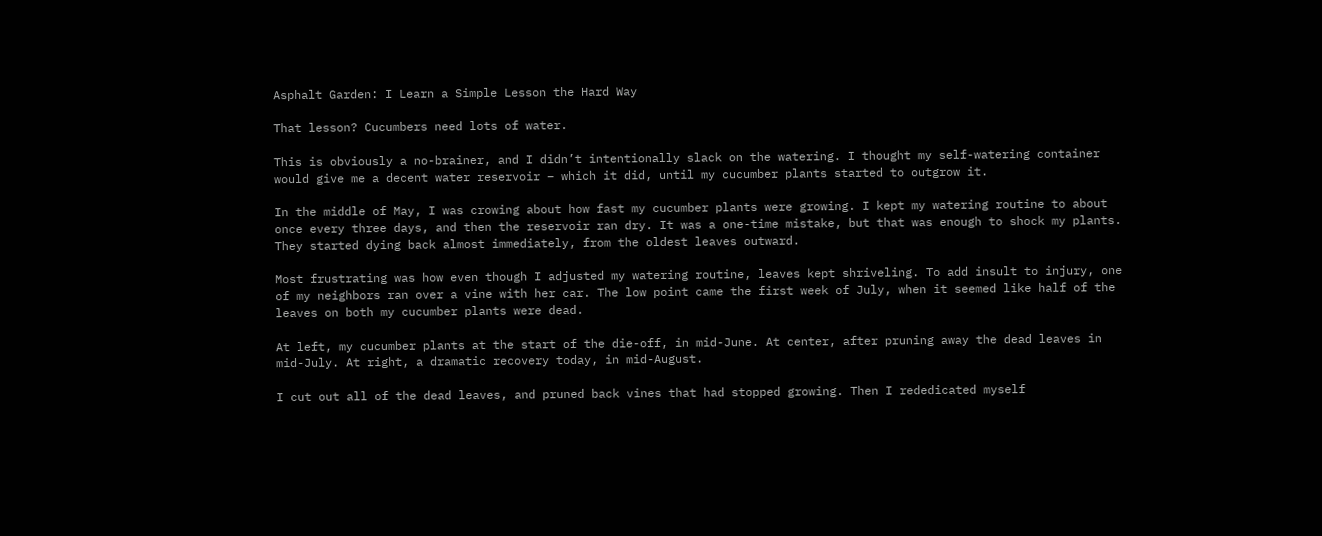Asphalt Garden: I Learn a Simple Lesson the Hard Way

That lesson? Cucumbers need lots of water.

This is obviously a no-brainer, and I didn’t intentionally slack on the watering. I thought my self-watering container would give me a decent water reservoir – which it did, until my cucumber plants started to outgrow it.

In the middle of May, I was crowing about how fast my cucumber plants were growing. I kept my watering routine to about once every three days, and then the reservoir ran dry. It was a one-time mistake, but that was enough to shock my plants. They started dying back almost immediately, from the oldest leaves outward.

Most frustrating was how even though I adjusted my watering routine, leaves kept shriveling. To add insult to injury, one of my neighbors ran over a vine with her car. The low point came the first week of July, when it seemed like half of the leaves on both my cucumber plants were dead.

At left, my cucumber plants at the start of the die-off, in mid-June. At center, after pruning away the dead leaves in mid-July. At right, a dramatic recovery today, in mid-August.

I cut out all of the dead leaves, and pruned back vines that had stopped growing. Then I rededicated myself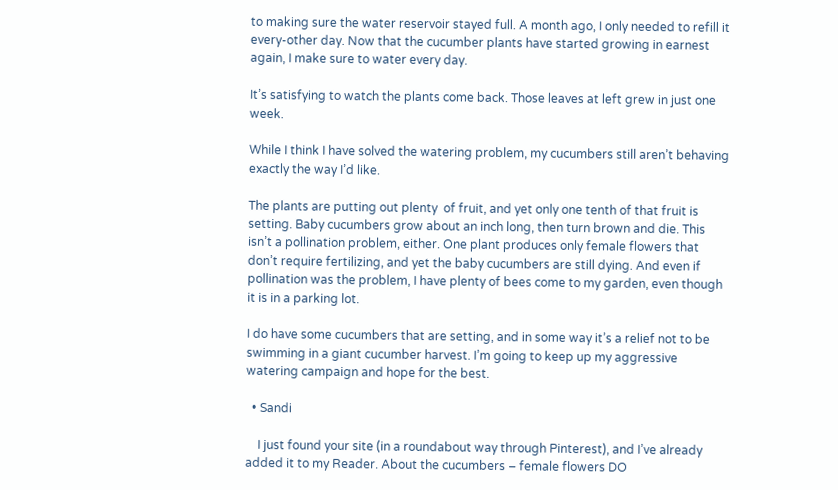to making sure the water reservoir stayed full. A month ago, I only needed to refill it every-other day. Now that the cucumber plants have started growing in earnest again, I make sure to water every day.

It’s satisfying to watch the plants come back. Those leaves at left grew in just one week.

While I think I have solved the watering problem, my cucumbers still aren’t behaving exactly the way I’d like.

The plants are putting out plenty  of fruit, and yet only one tenth of that fruit is setting. Baby cucumbers grow about an inch long, then turn brown and die. This isn’t a pollination problem, either. One plant produces only female flowers that don’t require fertilizing, and yet the baby cucumbers are still dying. And even if pollination was the problem, I have plenty of bees come to my garden, even though it is in a parking lot.

I do have some cucumbers that are setting, and in some way it’s a relief not to be swimming in a giant cucumber harvest. I’m going to keep up my aggressive watering campaign and hope for the best.

  • Sandi

    I just found your site (in a roundabout way through Pinterest), and I’ve already added it to my Reader. About the cucumbers – female flowers DO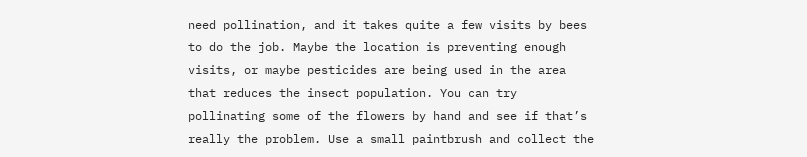need pollination, and it takes quite a few visits by bees to do the job. Maybe the location is preventing enough visits, or maybe pesticides are being used in the area that reduces the insect population. You can try pollinating some of the flowers by hand and see if that’s really the problem. Use a small paintbrush and collect the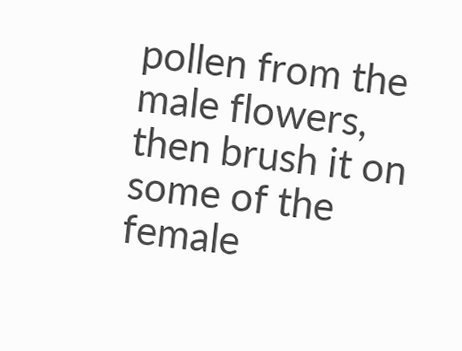pollen from the male flowers, then brush it on some of the female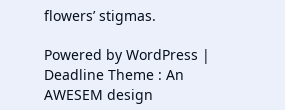flowers’ stigmas.

Powered by WordPress | Deadline Theme : An AWESEM design